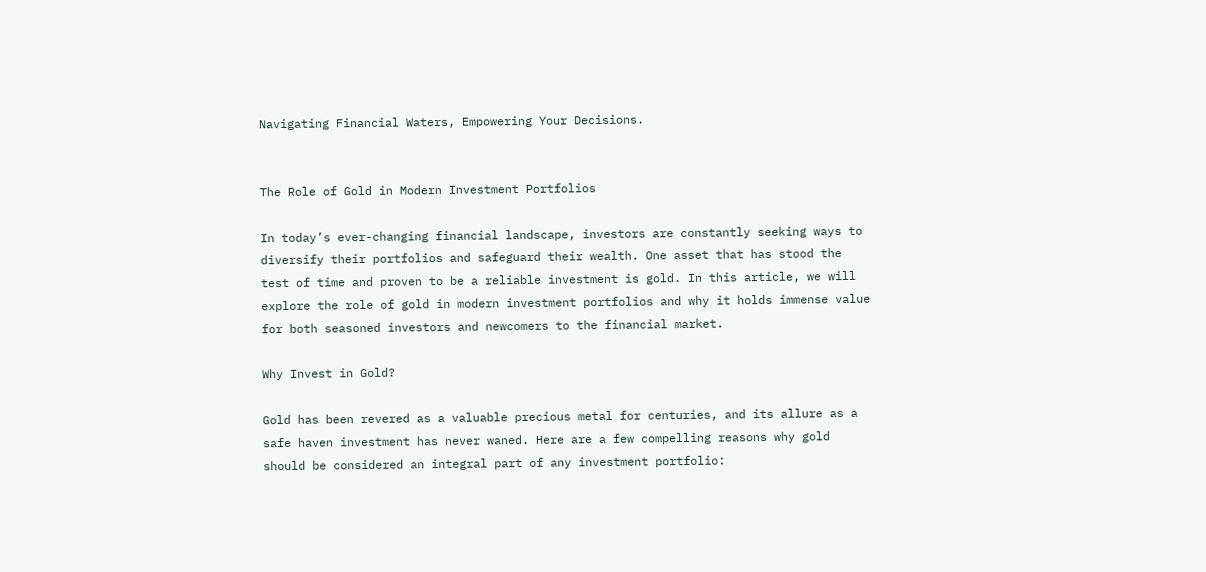Navigating Financial Waters, Empowering Your Decisions.


The Role of Gold in Modern Investment Portfolios

In today’s ever-changing financial landscape, investors are constantly seeking ways to diversify their portfolios and safeguard their wealth. One asset that has stood the test of time and proven to be a reliable investment is gold. In this article, we will explore the role of gold in modern investment portfolios and why it holds immense value for both seasoned investors and newcomers to the financial market.

Why Invest in Gold?

Gold has been revered as a valuable precious metal for centuries, and its allure as a safe haven investment has never waned. Here are a few compelling reasons why gold should be considered an integral part of any investment portfolio: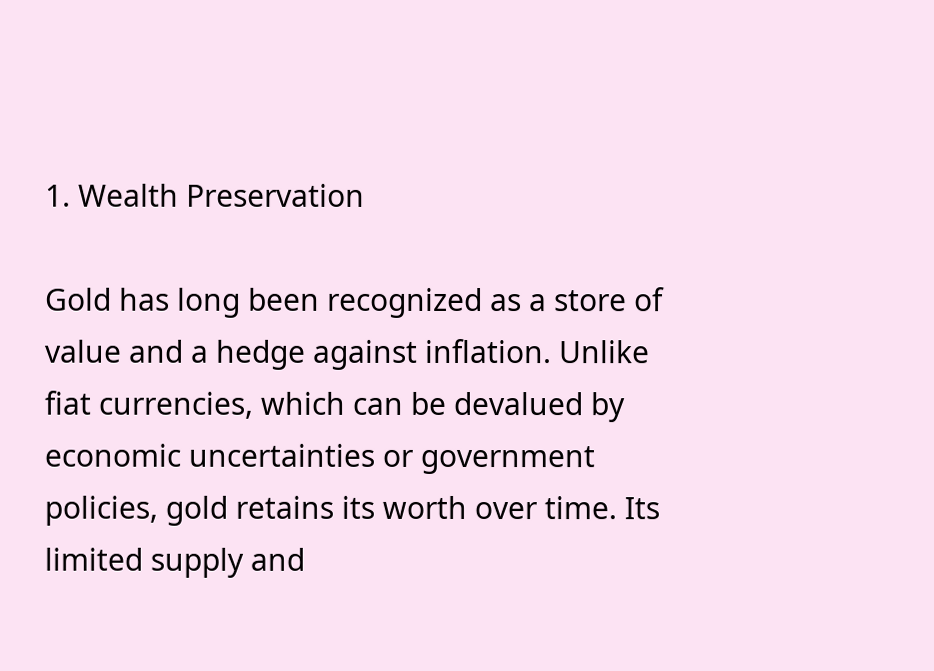1. Wealth Preservation

Gold has long been recognized as a store of value and a hedge against inflation. Unlike fiat currencies, which can be devalued by economic uncertainties or government policies, gold retains its worth over time. Its limited supply and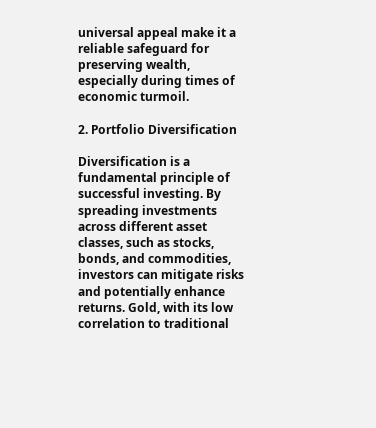universal appeal make it a reliable safeguard for preserving wealth, especially during times of economic turmoil.

2. Portfolio Diversification

Diversification is a fundamental principle of successful investing. By spreading investments across different asset classes, such as stocks, bonds, and commodities, investors can mitigate risks and potentially enhance returns. Gold, with its low correlation to traditional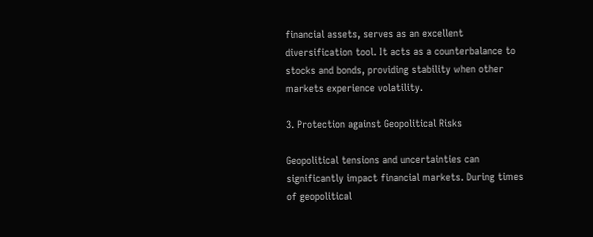financial assets, serves as an excellent diversification tool. It acts as a counterbalance to stocks and bonds, providing stability when other markets experience volatility.

3. Protection against Geopolitical Risks

Geopolitical tensions and uncertainties can significantly impact financial markets. During times of geopolitical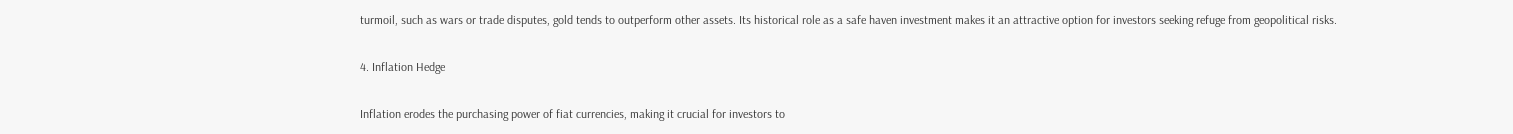turmoil, such as wars or trade disputes, gold tends to outperform other assets. Its historical role as a safe haven investment makes it an attractive option for investors seeking refuge from geopolitical risks.

4. Inflation Hedge

Inflation erodes the purchasing power of fiat currencies, making it crucial for investors to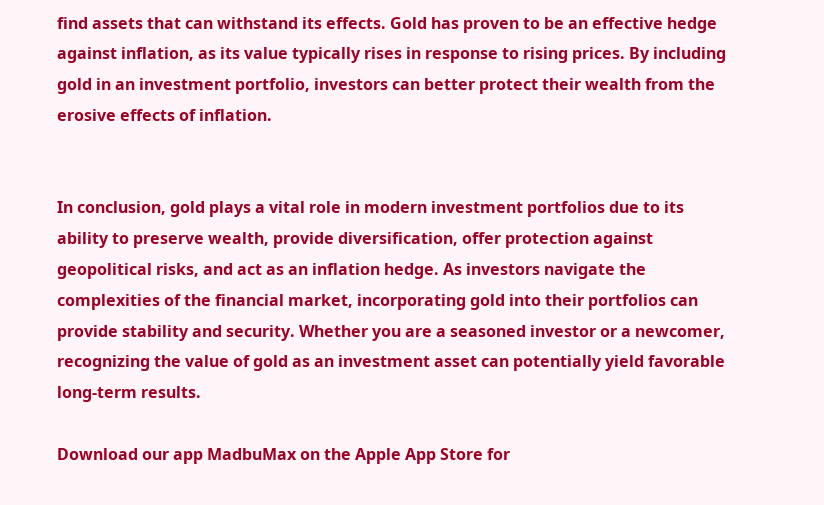find assets that can withstand its effects. Gold has proven to be an effective hedge against inflation, as its value typically rises in response to rising prices. By including gold in an investment portfolio, investors can better protect their wealth from the erosive effects of inflation.


In conclusion, gold plays a vital role in modern investment portfolios due to its ability to preserve wealth, provide diversification, offer protection against geopolitical risks, and act as an inflation hedge. As investors navigate the complexities of the financial market, incorporating gold into their portfolios can provide stability and security. Whether you are a seasoned investor or a newcomer, recognizing the value of gold as an investment asset can potentially yield favorable long-term results.

Download our app MadbuMax on the Apple App Store for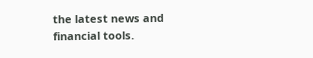the latest news and financial tools.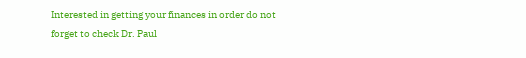Interested in getting your finances in order do not forget to check Dr. Paul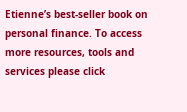Etienne’s best-seller book on personal finance. To access more resources, tools and services please click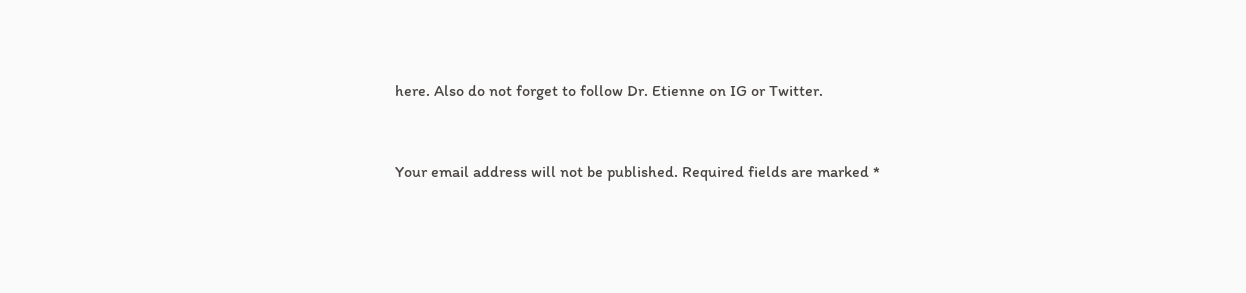here. Also do not forget to follow Dr. Etienne on IG or Twitter.


Your email address will not be published. Required fields are marked *